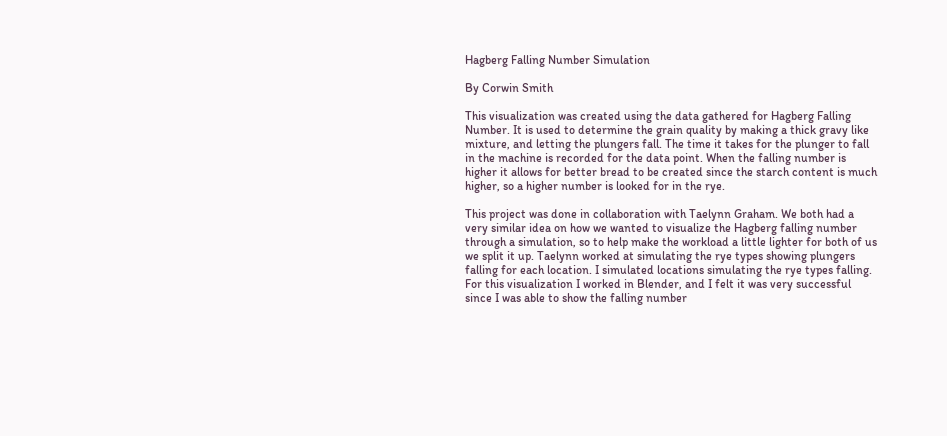Hagberg Falling Number Simulation

By Corwin Smith

This visualization was created using the data gathered for Hagberg Falling Number. It is used to determine the grain quality by making a thick gravy like mixture, and letting the plungers fall. The time it takes for the plunger to fall in the machine is recorded for the data point. When the falling number is higher it allows for better bread to be created since the starch content is much higher, so a higher number is looked for in the rye.

This project was done in collaboration with Taelynn Graham. We both had a very similar idea on how we wanted to visualize the Hagberg falling number through a simulation, so to help make the workload a little lighter for both of us we split it up. Taelynn worked at simulating the rye types showing plungers falling for each location. I simulated locations simulating the rye types falling. For this visualization I worked in Blender, and I felt it was very successful since I was able to show the falling number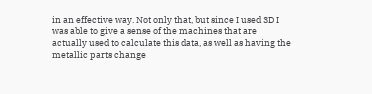in an effective way. Not only that, but since I used 3D I was able to give a sense of the machines that are actually used to calculate this data, as well as having the metallic parts change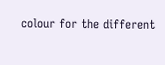colour for the different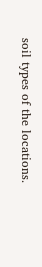soil types of the locations.